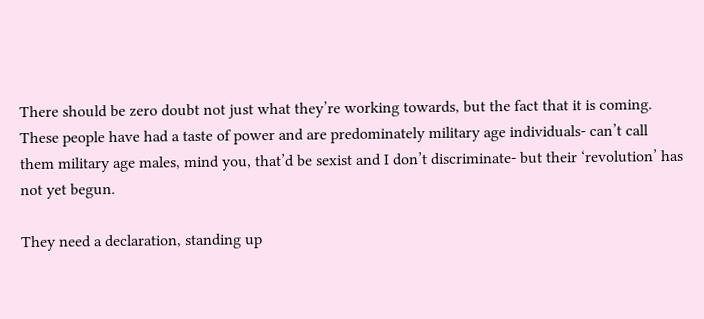There should be zero doubt not just what they’re working towards, but the fact that it is coming. These people have had a taste of power and are predominately military age individuals- can’t call them military age males, mind you, that’d be sexist and I don’t discriminate- but their ‘revolution’ has not yet begun.

They need a declaration, standing up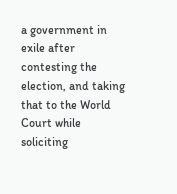a government in exile after contesting the election, and taking that to the World Court while soliciting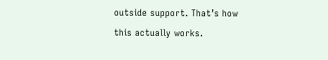outside support. That’s how this actually works.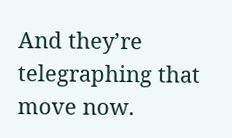And they’re telegraphing that move now.